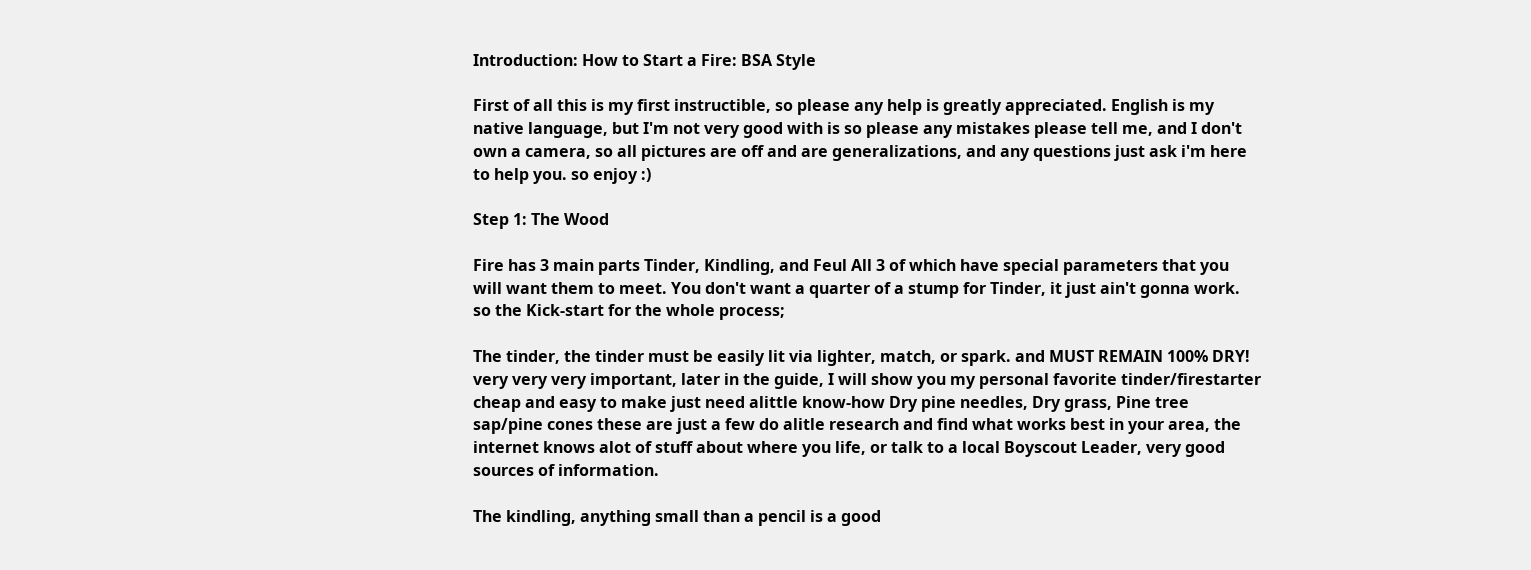Introduction: How to Start a Fire: BSA Style

First of all this is my first instructible, so please any help is greatly appreciated. English is my native language, but I'm not very good with is so please any mistakes please tell me, and I don't own a camera, so all pictures are off and are generalizations, and any questions just ask i'm here to help you. so enjoy :)

Step 1: The Wood

Fire has 3 main parts Tinder, Kindling, and Feul All 3 of which have special parameters that you will want them to meet. You don't want a quarter of a stump for Tinder, it just ain't gonna work. so the Kick-start for the whole process;

The tinder, the tinder must be easily lit via lighter, match, or spark. and MUST REMAIN 100% DRY! very very very important, later in the guide, I will show you my personal favorite tinder/firestarter cheap and easy to make just need alittle know-how Dry pine needles, Dry grass, Pine tree sap/pine cones these are just a few do alitle research and find what works best in your area, the internet knows alot of stuff about where you life, or talk to a local Boyscout Leader, very good sources of information.

The kindling, anything small than a pencil is a good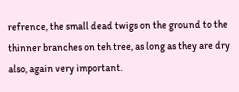refrence, the small dead twigs on the ground to the thinner branches on teh tree, as long as they are dry also, again very important.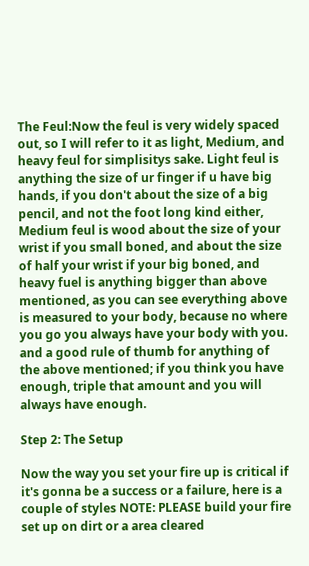The Feul:Now the feul is very widely spaced out, so I will refer to it as light, Medium, and heavy feul for simplisitys sake. Light feul is anything the size of ur finger if u have big hands, if you don't about the size of a big pencil, and not the foot long kind either, Medium feul is wood about the size of your wrist if you small boned, and about the size of half your wrist if your big boned, and heavy fuel is anything bigger than above mentioned, as you can see everything above is measured to your body, because no where you go you always have your body with you. and a good rule of thumb for anything of the above mentioned; if you think you have enough, triple that amount and you will always have enough.

Step 2: The Setup

Now the way you set your fire up is critical if it's gonna be a success or a failure, here is a couple of styles NOTE: PLEASE build your fire set up on dirt or a area cleared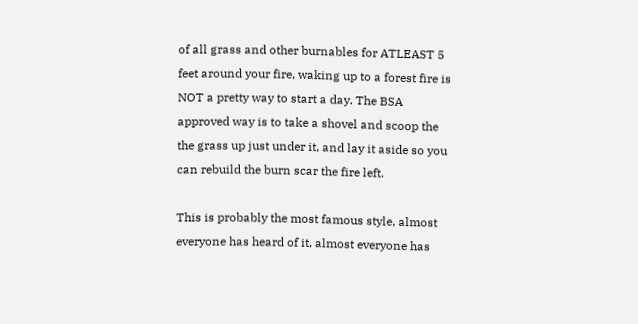of all grass and other burnables for ATLEAST 5 feet around your fire, waking up to a forest fire is NOT a pretty way to start a day. The BSA approved way is to take a shovel and scoop the the grass up just under it, and lay it aside so you can rebuild the burn scar the fire left.

This is probably the most famous style, almost everyone has heard of it, almost everyone has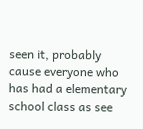seen it, probably cause everyone who has had a elementary school class as see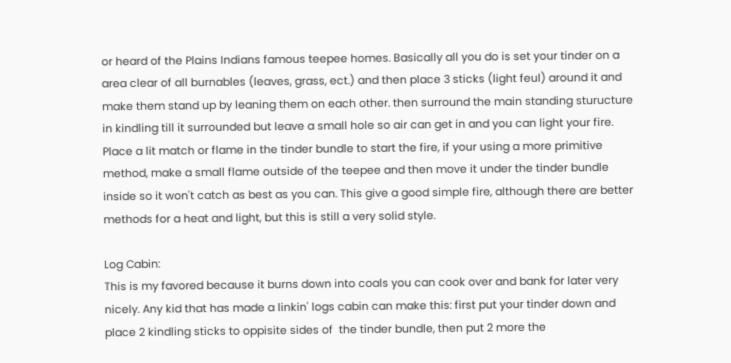or heard of the Plains Indians famous teepee homes. Basically all you do is set your tinder on a area clear of all burnables (leaves, grass, ect.) and then place 3 sticks (light feul) around it and make them stand up by leaning them on each other. then surround the main standing sturucture in kindling till it surrounded but leave a small hole so air can get in and you can light your fire. Place a lit match or flame in the tinder bundle to start the fire, if your using a more primitive method, make a small flame outside of the teepee and then move it under the tinder bundle inside so it won't catch as best as you can. This give a good simple fire, although there are better methods for a heat and light, but this is still a very solid style.

Log Cabin:
This is my favored because it burns down into coals you can cook over and bank for later very nicely. Any kid that has made a linkin' logs cabin can make this: first put your tinder down and place 2 kindling sticks to oppisite sides of  the tinder bundle, then put 2 more the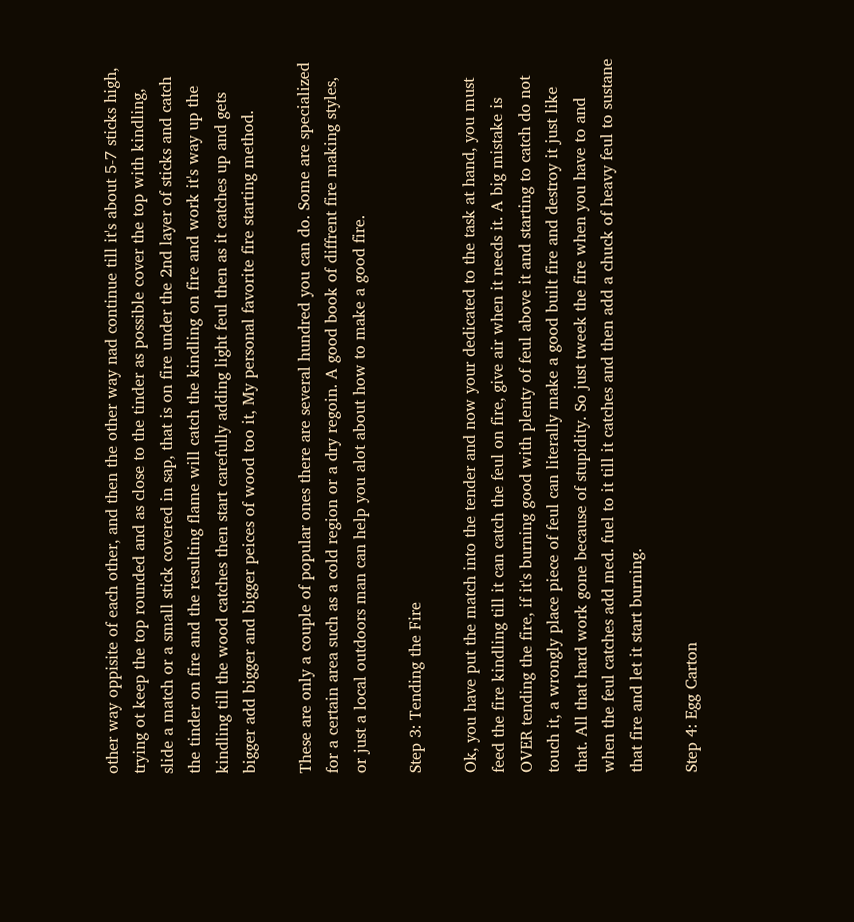other way oppisite of each other, and then the other way nad continue till it's about 5-7 sticks high, trying ot keep the top rounded and as close to the tinder as possible cover the top with kindling, slide a match or a small stick covered in sap, that is on fire under the 2nd layer of sticks and catch the tinder on fire and the resulting flame will catch the kindling on fire and work it's way up the kindling till the wood catches then start carefully adding light feul then as it catches up and gets bigger add bigger and bigger peices of wood too it, My personal favorite fire starting method.

These are only a couple of popular ones there are several hundred you can do. Some are specialized for a certain area such as a cold region or a dry regoin. A good book of diffrent fire making styles, or just a local outdoors man can help you alot about how to make a good fire.

Step 3: Tending the Fire

Ok, you have put the match into the tender and now your dedicated to the task at hand, you must feed the fire kindling till it can catch the feul on fire, give air when it needs it. A big mistake is OVER tending the fire, if it's burning good with plenty of feul above it and starting to catch do not touch it, a wrongly place piece of feul can literally make a good built fire and destroy it just like that. All that hard work gone because of stupidity. So just tweek the fire when you have to and when the feul catches add med. fuel to it till it catches and then add a chuck of heavy feul to sustane that fire and let it start burning.

Step 4: Egg Carton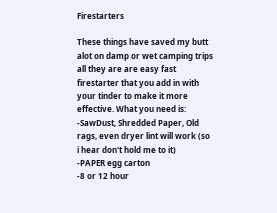Firestarters

These things have saved my butt alot on damp or wet camping trips all they are are easy fast firestarter that you add in with your tinder to make it more effective. What you need is:
-SawDust, Shredded Paper, Old rags, even dryer lint will work (so i hear don't hold me to it)
-PAPER egg carton
-8 or 12 hour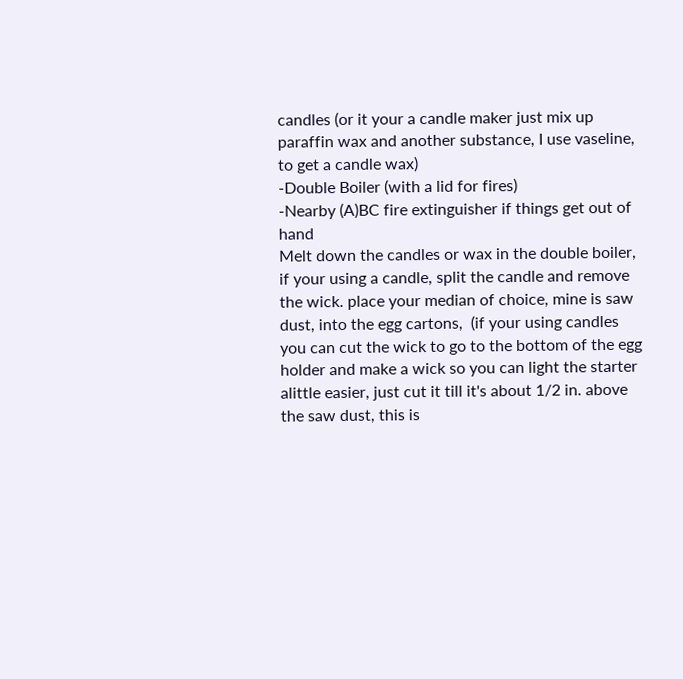candles (or it your a candle maker just mix up paraffin wax and another substance, I use vaseline, to get a candle wax)
-Double Boiler (with a lid for fires)
-Nearby (A)BC fire extinguisher if things get out of hand
Melt down the candles or wax in the double boiler, if your using a candle, split the candle and remove the wick. place your median of choice, mine is saw dust, into the egg cartons,  (if your using candles you can cut the wick to go to the bottom of the egg holder and make a wick so you can light the starter alittle easier, just cut it till it's about 1/2 in. above the saw dust, this is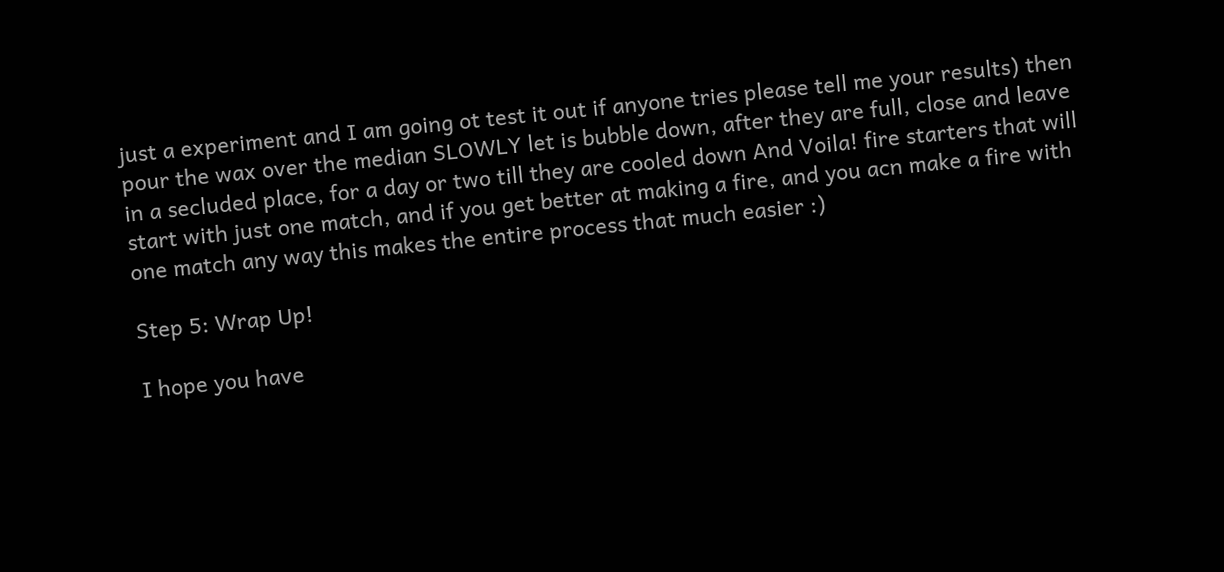just a experiment and I am going ot test it out if anyone tries please tell me your results) then pour the wax over the median SLOWLY let is bubble down, after they are full, close and leave in a secluded place, for a day or two till they are cooled down And Voila! fire starters that will start with just one match, and if you get better at making a fire, and you acn make a fire with one match any way this makes the entire process that much easier :)

Step 5: Wrap Up!

I hope you have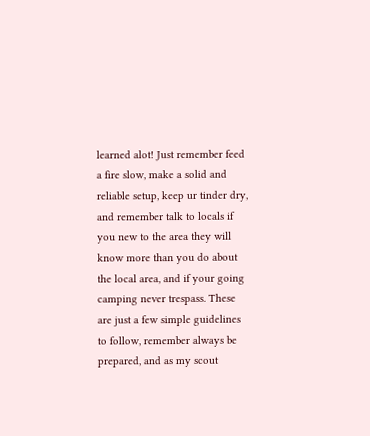learned alot! Just remember feed a fire slow, make a solid and reliable setup, keep ur tinder dry, and remember talk to locals if you new to the area they will know more than you do about the local area, and if your going camping never trespass. These are just a few simple guidelines to follow, remember always be prepared, and as my scout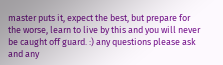master puts it, expect the best, but prepare for the worse, learn to live by this and you will never be caught off guard. :) any questions please ask and any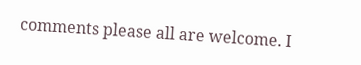comments please all are welcome. I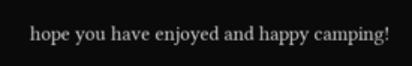hope you have enjoyed and happy camping!